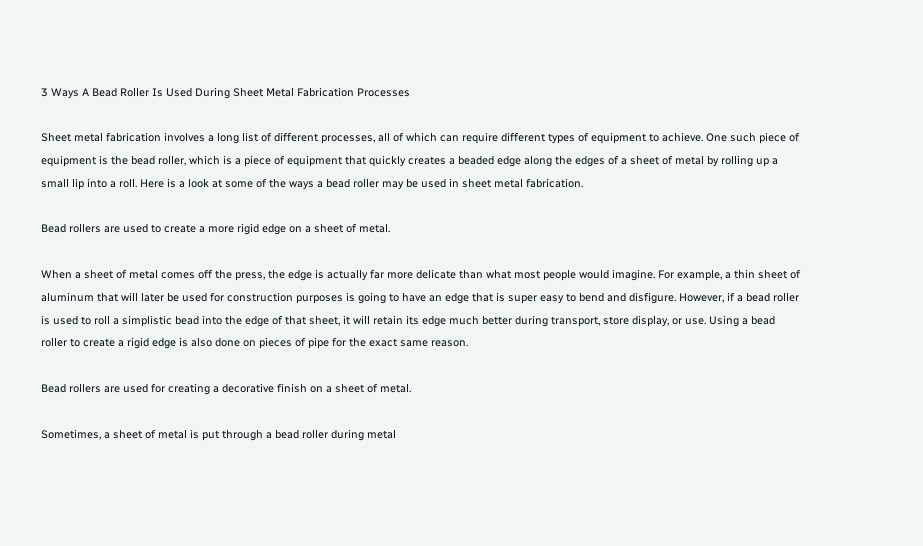3 Ways A Bead Roller Is Used During Sheet Metal Fabrication Processes

Sheet metal fabrication involves a long list of different processes, all of which can require different types of equipment to achieve. One such piece of equipment is the bead roller, which is a piece of equipment that quickly creates a beaded edge along the edges of a sheet of metal by rolling up a small lip into a roll. Here is a look at some of the ways a bead roller may be used in sheet metal fabrication.

Bead rollers are used to create a more rigid edge on a sheet of metal.

When a sheet of metal comes off the press, the edge is actually far more delicate than what most people would imagine. For example, a thin sheet of aluminum that will later be used for construction purposes is going to have an edge that is super easy to bend and disfigure. However, if a bead roller is used to roll a simplistic bead into the edge of that sheet, it will retain its edge much better during transport, store display, or use. Using a bead roller to create a rigid edge is also done on pieces of pipe for the exact same reason.

Bead rollers are used for creating a decorative finish on a sheet of metal.

Sometimes, a sheet of metal is put through a bead roller during metal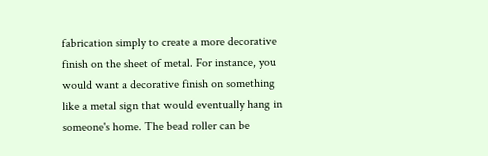fabrication simply to create a more decorative finish on the sheet of metal. For instance, you would want a decorative finish on something like a metal sign that would eventually hang in someone's home. The bead roller can be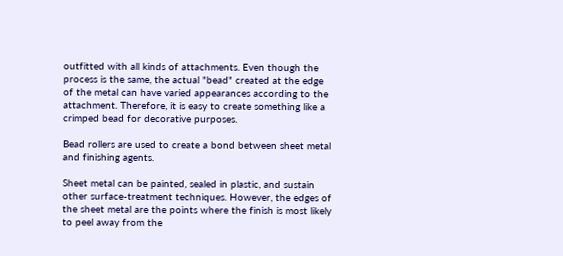outfitted with all kinds of attachments. Even though the process is the same, the actual "bead" created at the edge of the metal can have varied appearances according to the attachment. Therefore, it is easy to create something like a crimped bead for decorative purposes.

Bead rollers are used to create a bond between sheet metal and finishing agents.

Sheet metal can be painted, sealed in plastic, and sustain other surface-treatment techniques. However, the edges of the sheet metal are the points where the finish is most likely to peel away from the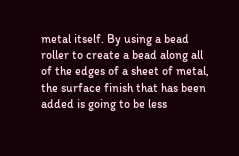metal itself. By using a bead roller to create a bead along all of the edges of a sheet of metal, the surface finish that has been added is going to be less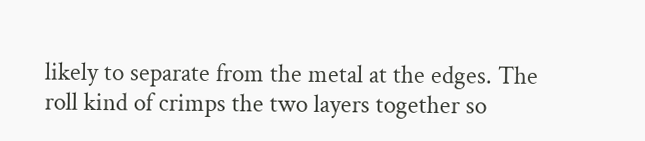likely to separate from the metal at the edges. The roll kind of crimps the two layers together so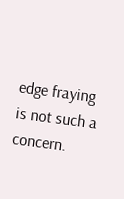edge fraying is not such a concern.